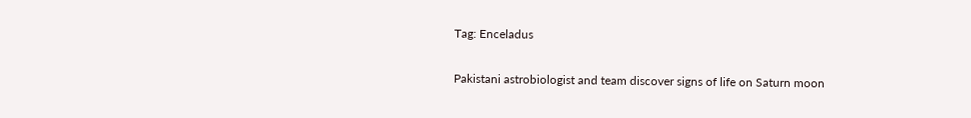Tag: Enceladus

Pakistani astrobiologist and team discover signs of life on Saturn moon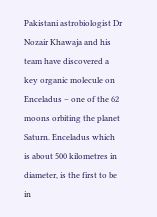Pakistani astrobiologist Dr Nozair Khawaja and his team have discovered a key organic molecule on Enceladus – one of the 62 moons orbiting the planet Saturn. Enceladus which is about 500 kilometres in diameter, is the first to be in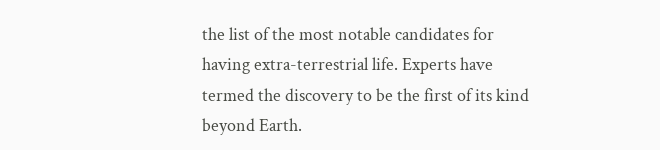the list of the most notable candidates for having extra-terrestrial life. Experts have termed the discovery to be the first of its kind beyond Earth.